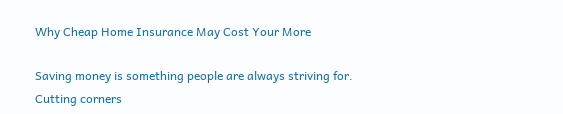Why Cheap Home Insurance May Cost Your More

Saving money is something people are always striving for. Cutting corners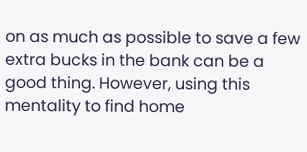on as much as possible to save a few extra bucks in the bank can be a good thing. However, using this mentality to find home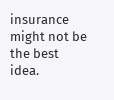insurance might not be the best idea.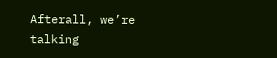Afterall, we’re talking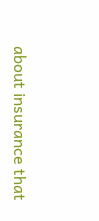about insurance that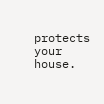protects your house.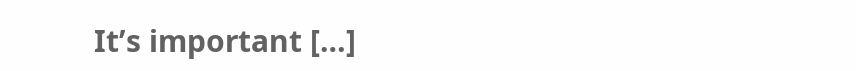It’s important […]